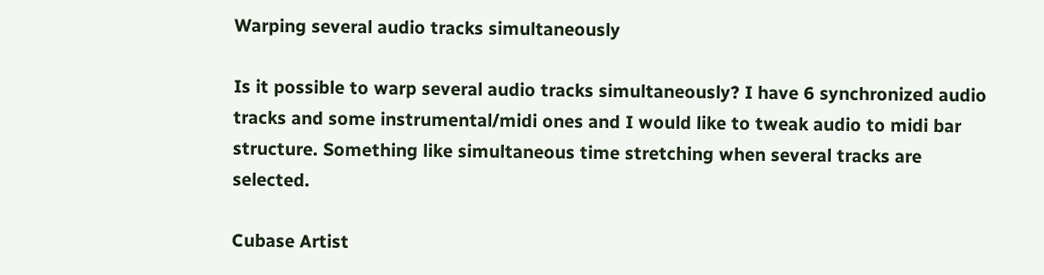Warping several audio tracks simultaneously

Is it possible to warp several audio tracks simultaneously? I have 6 synchronized audio tracks and some instrumental/midi ones and I would like to tweak audio to midi bar structure. Something like simultaneous time stretching when several tracks are selected.

Cubase Artist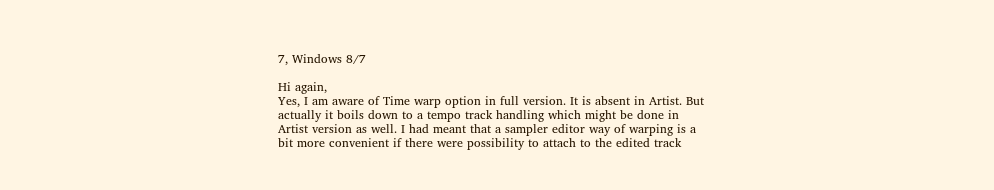7, Windows 8/7

Hi again,
Yes, I am aware of Time warp option in full version. It is absent in Artist. But actually it boils down to a tempo track handling which might be done in Artist version as well. I had meant that a sampler editor way of warping is a bit more convenient if there were possibility to attach to the edited track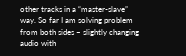other tracks in a “master-slave” way. So far I am solving problem from both sides – slightly changing audio with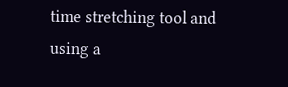time stretching tool and using a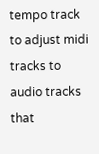tempo track to adjust midi tracks to audio tracks that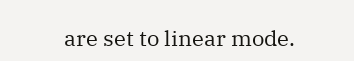are set to linear mode.